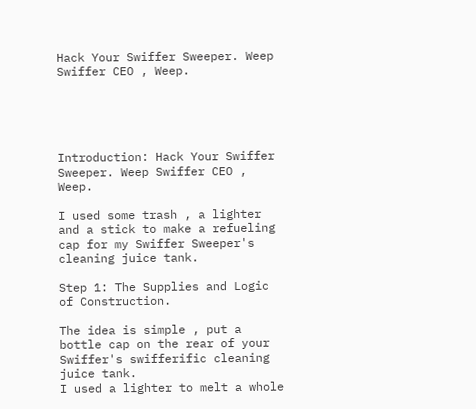Hack Your Swiffer Sweeper. Weep Swiffer CEO , Weep.





Introduction: Hack Your Swiffer Sweeper. Weep Swiffer CEO , Weep.

I used some trash , a lighter and a stick to make a refueling cap for my Swiffer Sweeper's cleaning juice tank.

Step 1: The Supplies and Logic of Construction.

The idea is simple , put a bottle cap on the rear of your Swiffer's swifferific cleaning juice tank.
I used a lighter to melt a whole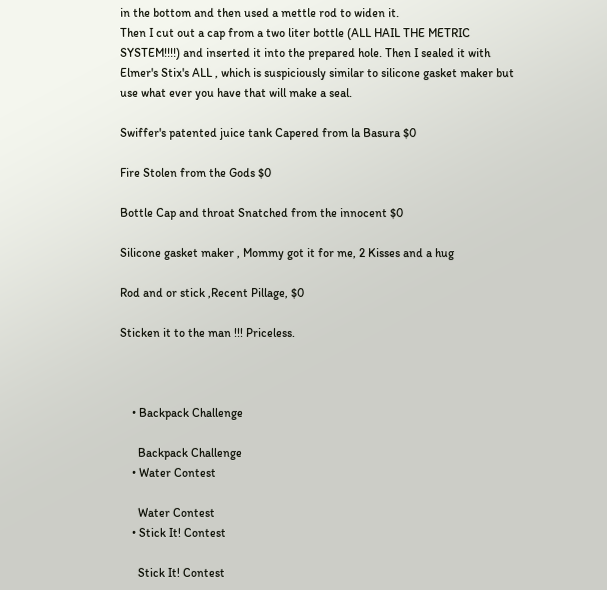in the bottom and then used a mettle rod to widen it.
Then I cut out a cap from a two liter bottle (ALL HAIL THE METRIC SYSTEM!!!!) and inserted it into the prepared hole. Then I sealed it with Elmer's Stix's ALL , which is suspiciously similar to silicone gasket maker but use what ever you have that will make a seal.

Swiffer's patented juice tank Capered from la Basura $0

Fire Stolen from the Gods $0

Bottle Cap and throat Snatched from the innocent $0

Silicone gasket maker , Mommy got it for me, 2 Kisses and a hug

Rod and or stick ,Recent Pillage, $0

Sticken it to the man !!! Priceless.



    • Backpack Challenge

      Backpack Challenge
    • Water Contest

      Water Contest
    • Stick It! Contest

      Stick It! Contest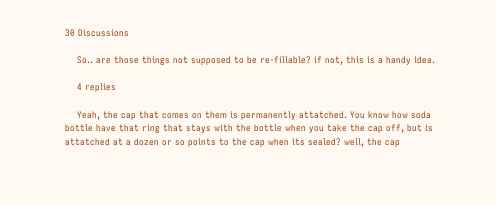30 Discussions

    So.. are those things not supposed to be re-fillable? if not, this is a handy idea.

    4 replies

    Yeah, the cap that comes on them is permanently attatched. You know how soda bottle have that ring that stays with the bottle when you take the cap off, but is attatched at a dozen or so points to the cap when its sealed? well, the cap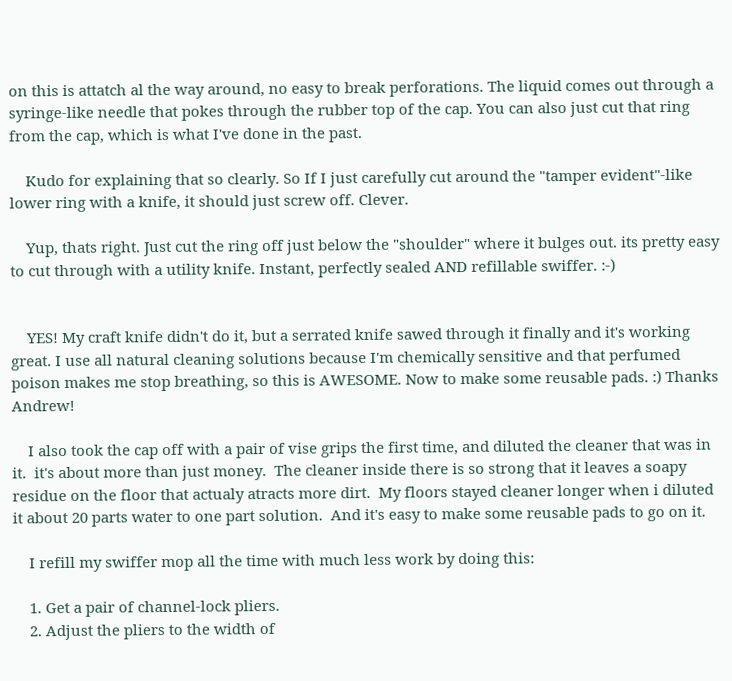on this is attatch al the way around, no easy to break perforations. The liquid comes out through a syringe-like needle that pokes through the rubber top of the cap. You can also just cut that ring from the cap, which is what I've done in the past.

    Kudo for explaining that so clearly. So If I just carefully cut around the "tamper evident"-like lower ring with a knife, it should just screw off. Clever.

    Yup, thats right. Just cut the ring off just below the "shoulder" where it bulges out. its pretty easy to cut through with a utility knife. Instant, perfectly sealed AND refillable swiffer. :-)


    YES! My craft knife didn't do it, but a serrated knife sawed through it finally and it's working great. I use all natural cleaning solutions because I'm chemically sensitive and that perfumed poison makes me stop breathing, so this is AWESOME. Now to make some reusable pads. :) Thanks Andrew!

    I also took the cap off with a pair of vise grips the first time, and diluted the cleaner that was in it.  it's about more than just money.  The cleaner inside there is so strong that it leaves a soapy residue on the floor that actualy atracts more dirt.  My floors stayed cleaner longer when i diluted it about 20 parts water to one part solution.  And it's easy to make some reusable pads to go on it.

    I refill my swiffer mop all the time with much less work by doing this:

    1. Get a pair of channel-lock pliers.
    2. Adjust the pliers to the width of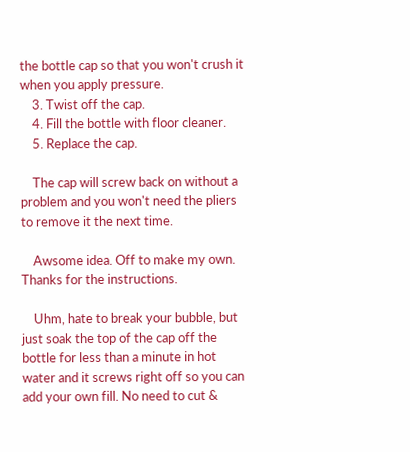the bottle cap so that you won't crush it when you apply pressure.
    3. Twist off the cap.
    4. Fill the bottle with floor cleaner.
    5. Replace the cap.

    The cap will screw back on without a problem and you won't need the pliers to remove it the next time.

    Awsome idea. Off to make my own. Thanks for the instructions.

    Uhm, hate to break your bubble, but just soak the top of the cap off the bottle for less than a minute in hot water and it screws right off so you can add your own fill. No need to cut &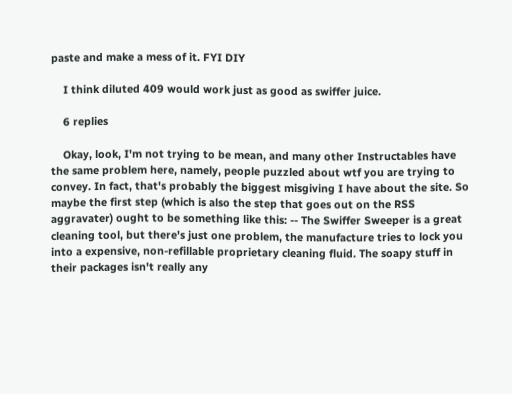paste and make a mess of it. FYI DIY

    I think diluted 409 would work just as good as swiffer juice.

    6 replies

    Okay, look, I'm not trying to be mean, and many other Instructables have the same problem here, namely, people puzzled about wtf you are trying to convey. In fact, that's probably the biggest misgiving I have about the site. So maybe the first step (which is also the step that goes out on the RSS aggravater) ought to be something like this: -- The Swiffer Sweeper is a great cleaning tool, but there's just one problem, the manufacture tries to lock you into a expensive, non-refillable proprietary cleaning fluid. The soapy stuff in their packages isn't really any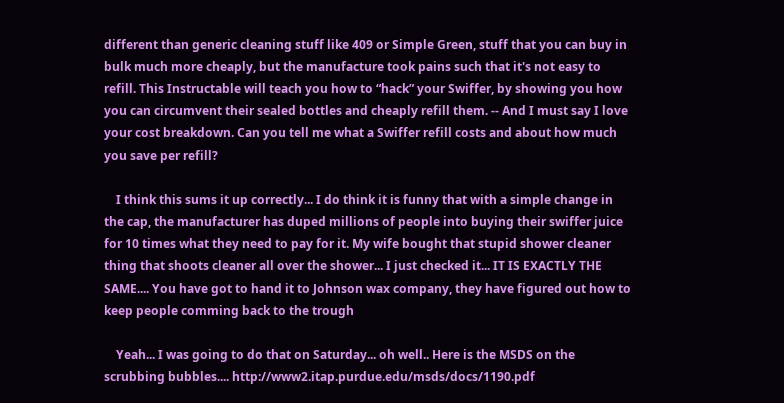different than generic cleaning stuff like 409 or Simple Green, stuff that you can buy in bulk much more cheaply, but the manufacture took pains such that it's not easy to refill. This Instructable will teach you how to “hack” your Swiffer, by showing you how you can circumvent their sealed bottles and cheaply refill them. -- And I must say I love your cost breakdown. Can you tell me what a Swiffer refill costs and about how much you save per refill?

    I think this sums it up correctly... I do think it is funny that with a simple change in the cap, the manufacturer has duped millions of people into buying their swiffer juice for 10 times what they need to pay for it. My wife bought that stupid shower cleaner thing that shoots cleaner all over the shower... I just checked it... IT IS EXACTLY THE SAME.... You have got to hand it to Johnson wax company, they have figured out how to keep people comming back to the trough

    Yeah... I was going to do that on Saturday... oh well.. Here is the MSDS on the scrubbing bubbles.... http://www2.itap.purdue.edu/msds/docs/1190.pdf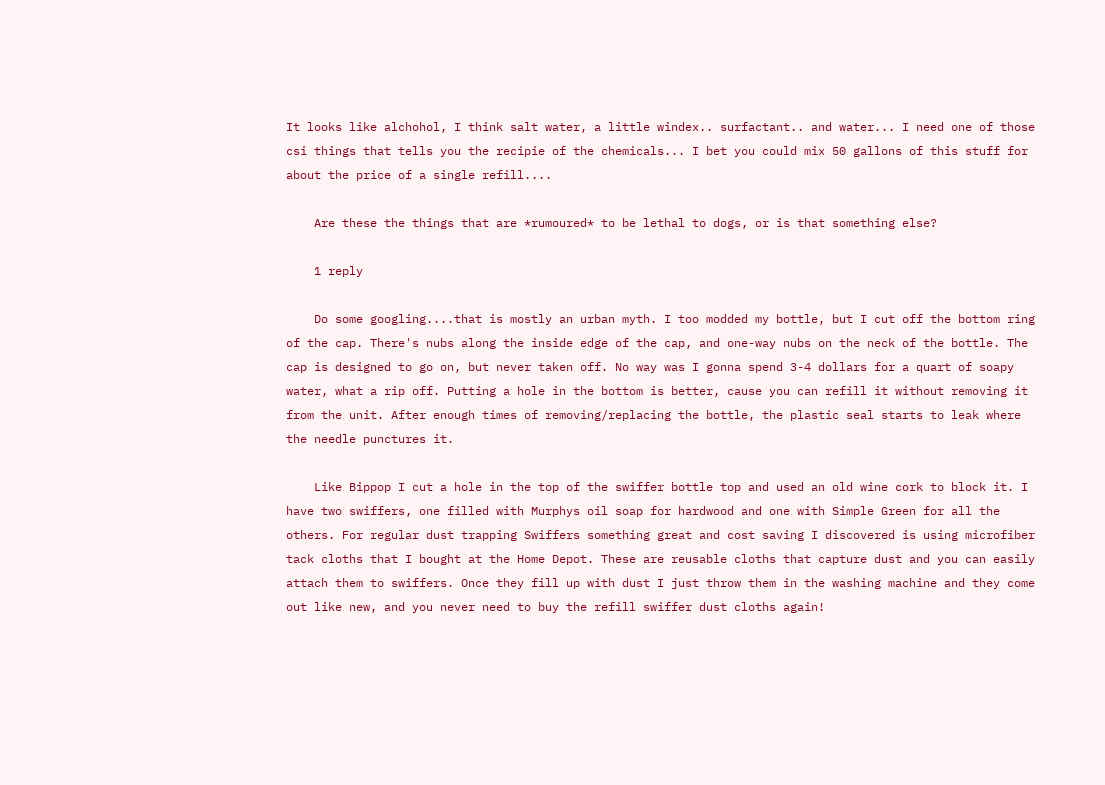It looks like alchohol, I think salt water, a little windex.. surfactant.. and water... I need one of those csi things that tells you the recipie of the chemicals... I bet you could mix 50 gallons of this stuff for about the price of a single refill....

    Are these the things that are *rumoured* to be lethal to dogs, or is that something else?

    1 reply

    Do some googling....that is mostly an urban myth. I too modded my bottle, but I cut off the bottom ring of the cap. There's nubs along the inside edge of the cap, and one-way nubs on the neck of the bottle. The cap is designed to go on, but never taken off. No way was I gonna spend 3-4 dollars for a quart of soapy water, what a rip off. Putting a hole in the bottom is better, cause you can refill it without removing it from the unit. After enough times of removing/replacing the bottle, the plastic seal starts to leak where the needle punctures it.

    Like Bippop I cut a hole in the top of the swiffer bottle top and used an old wine cork to block it. I have two swiffers, one filled with Murphys oil soap for hardwood and one with Simple Green for all the others. For regular dust trapping Swiffers something great and cost saving I discovered is using microfiber tack cloths that I bought at the Home Depot. These are reusable cloths that capture dust and you can easily attach them to swiffers. Once they fill up with dust I just throw them in the washing machine and they come out like new, and you never need to buy the refill swiffer dust cloths again!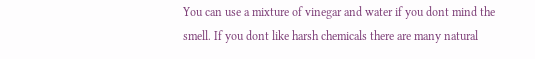You can use a mixture of vinegar and water if you dont mind the smell. If you dont like harsh chemicals there are many natural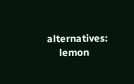alternatives:
    lemon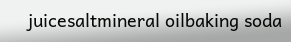juicesaltmineral oilbaking soda